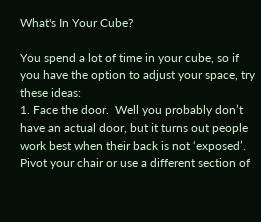What's In Your Cube?

You spend a lot of time in your cube, so if you have the option to adjust your space, try these ideas:
1. Face the door.  Well you probably don’t have an actual door, but it turns out people work best when their back is not ‘exposed’.   Pivot your chair or use a different section of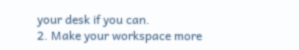your desk if you can.
2. Make your workspace more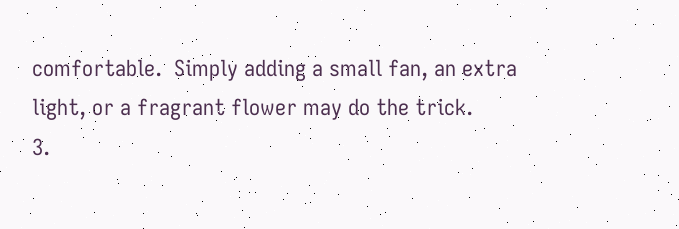comfortable.  Simply adding a small fan, an extra light, or a fragrant flower may do the trick.
3.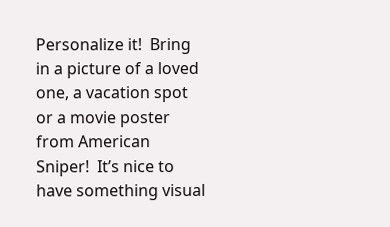Personalize it!  Bring in a picture of a loved one, a vacation spot or a movie poster from American Sniper!  It’s nice to have something visual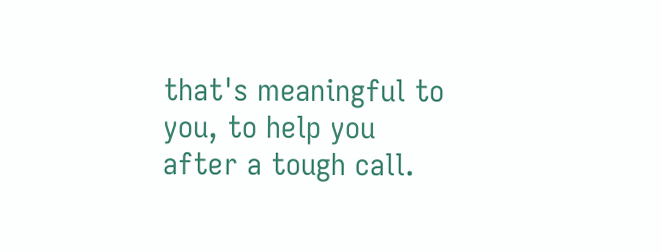that's meaningful to you, to help you after a tough call.